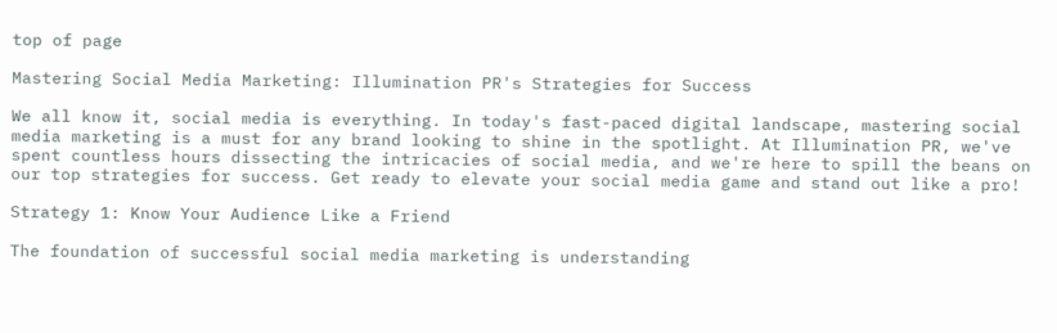top of page

Mastering Social Media Marketing: Illumination PR's Strategies for Success

We all know it, social media is everything. In today's fast-paced digital landscape, mastering social media marketing is a must for any brand looking to shine in the spotlight. At Illumination PR, we've spent countless hours dissecting the intricacies of social media, and we're here to spill the beans on our top strategies for success. Get ready to elevate your social media game and stand out like a pro!

Strategy 1: Know Your Audience Like a Friend

The foundation of successful social media marketing is understanding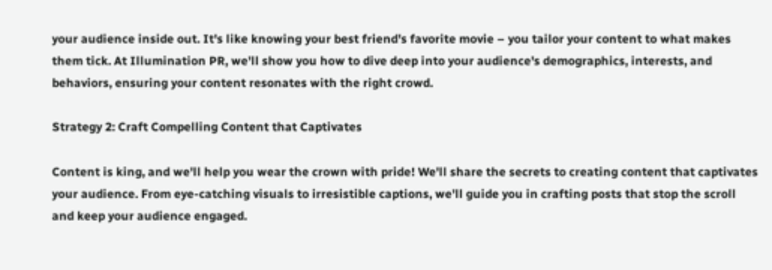your audience inside out. It's like knowing your best friend's favorite movie – you tailor your content to what makes them tick. At Illumination PR, we'll show you how to dive deep into your audience's demographics, interests, and behaviors, ensuring your content resonates with the right crowd.

Strategy 2: Craft Compelling Content that Captivates

Content is king, and we'll help you wear the crown with pride! We'll share the secrets to creating content that captivates your audience. From eye-catching visuals to irresistible captions, we'll guide you in crafting posts that stop the scroll and keep your audience engaged.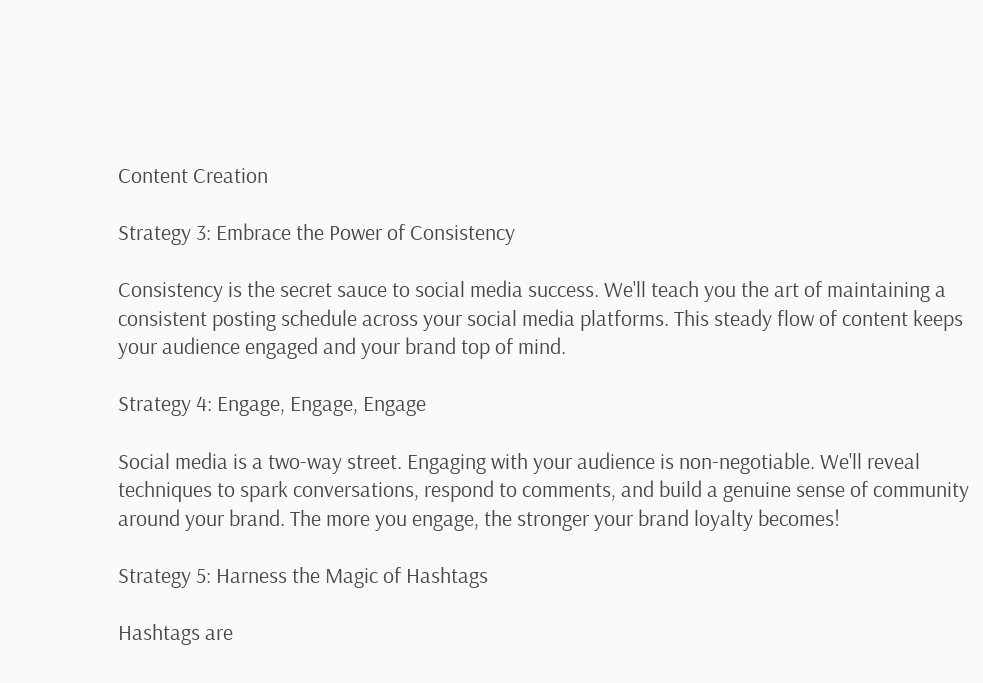Content Creation

Strategy 3: Embrace the Power of Consistency

Consistency is the secret sauce to social media success. We'll teach you the art of maintaining a consistent posting schedule across your social media platforms. This steady flow of content keeps your audience engaged and your brand top of mind.

Strategy 4: Engage, Engage, Engage

Social media is a two-way street. Engaging with your audience is non-negotiable. We'll reveal techniques to spark conversations, respond to comments, and build a genuine sense of community around your brand. The more you engage, the stronger your brand loyalty becomes!

Strategy 5: Harness the Magic of Hashtags

Hashtags are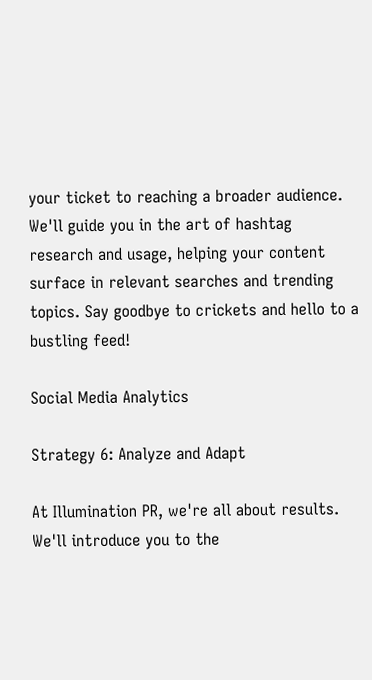your ticket to reaching a broader audience. We'll guide you in the art of hashtag research and usage, helping your content surface in relevant searches and trending topics. Say goodbye to crickets and hello to a bustling feed!

Social Media Analytics

Strategy 6: Analyze and Adapt

At Illumination PR, we're all about results. We'll introduce you to the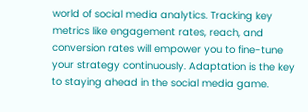world of social media analytics. Tracking key metrics like engagement rates, reach, and conversion rates will empower you to fine-tune your strategy continuously. Adaptation is the key to staying ahead in the social media game.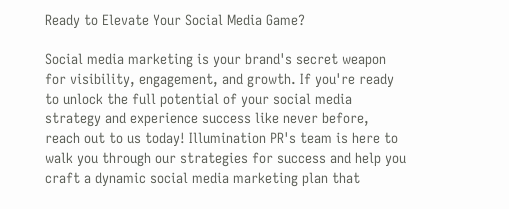Ready to Elevate Your Social Media Game?

Social media marketing is your brand's secret weapon for visibility, engagement, and growth. If you're ready to unlock the full potential of your social media strategy and experience success like never before, reach out to us today! Illumination PR's team is here to walk you through our strategies for success and help you craft a dynamic social media marketing plan that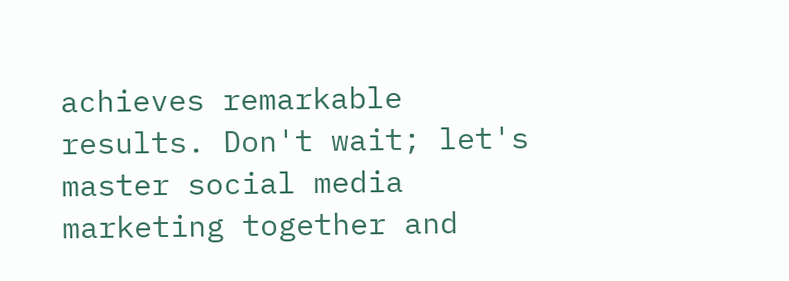achieves remarkable results. Don't wait; let's master social media marketing together and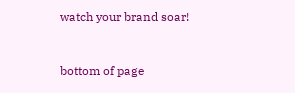watch your brand soar!


bottom of page